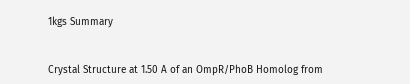1kgs Summary


Crystal Structure at 1.50 A of an OmpR/PhoB Homolog from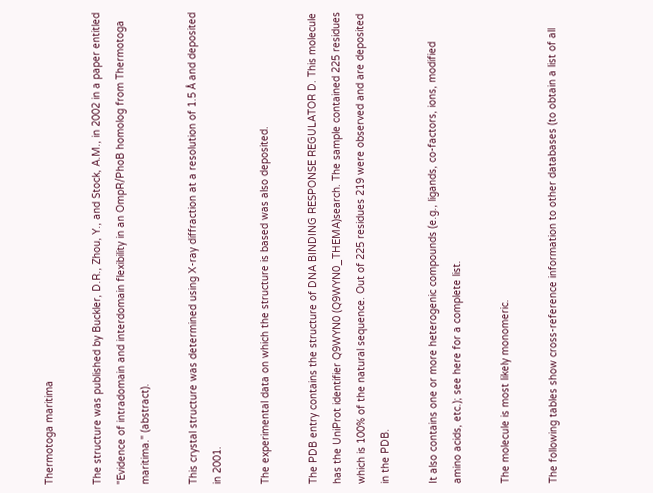Thermotoga maritima

The structure was published by Buckler, D.R., Zhou, Y., and Stock, A.M., in 2002 in a paper entitled "Evidence of intradomain and interdomain flexibility in an OmpR/PhoB homolog from Thermotoga maritima." (abstract).

This crystal structure was determined using X-ray diffraction at a resolution of 1.5 Å and deposited in 2001.

The experimental data on which the structure is based was also deposited.

The PDB entry contains the structure of DNA BINDING RESPONSE REGULATOR D. This molecule has the UniProt identifier Q9WYN0 (Q9WYN0_THEMA)search. The sample contained 225 residues which is 100% of the natural sequence. Out of 225 residues 219 were observed and are deposited in the PDB.

It also contains one or more heterogenic compounds (e.g., ligands, co-factors, ions, modified amino acids, etc.); see here for a complete list.

The molecule is most likely monomeric.

The following tables show cross-reference information to other databases (to obtain a list of all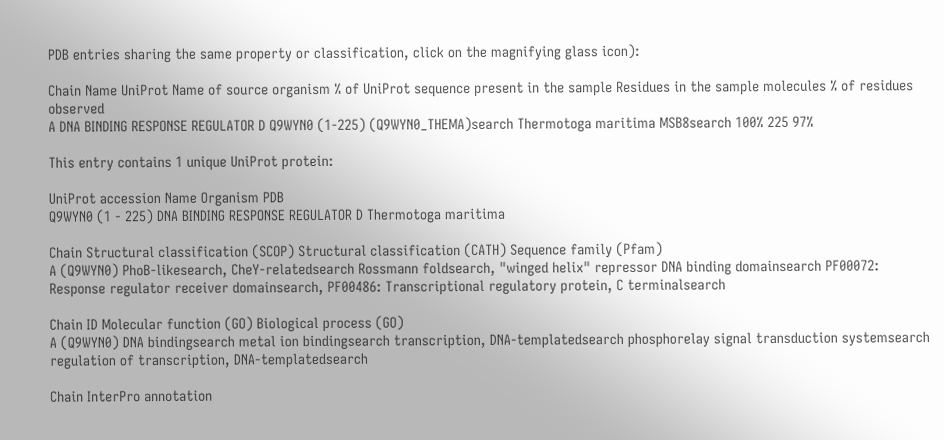PDB entries sharing the same property or classification, click on the magnifying glass icon):

Chain Name UniProt Name of source organism % of UniProt sequence present in the sample Residues in the sample molecules % of residues observed
A DNA BINDING RESPONSE REGULATOR D Q9WYN0 (1-225) (Q9WYN0_THEMA)search Thermotoga maritima MSB8search 100% 225 97%

This entry contains 1 unique UniProt protein:

UniProt accession Name Organism PDB
Q9WYN0 (1 - 225) DNA BINDING RESPONSE REGULATOR D Thermotoga maritima

Chain Structural classification (SCOP) Structural classification (CATH) Sequence family (Pfam)
A (Q9WYN0) PhoB-likesearch, CheY-relatedsearch Rossmann foldsearch, "winged helix" repressor DNA binding domainsearch PF00072: Response regulator receiver domainsearch, PF00486: Transcriptional regulatory protein, C terminalsearch

Chain ID Molecular function (GO) Biological process (GO)
A (Q9WYN0) DNA bindingsearch metal ion bindingsearch transcription, DNA-templatedsearch phosphorelay signal transduction systemsearch regulation of transcription, DNA-templatedsearch

Chain InterPro annotation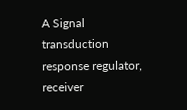A Signal transduction response regulator, receiver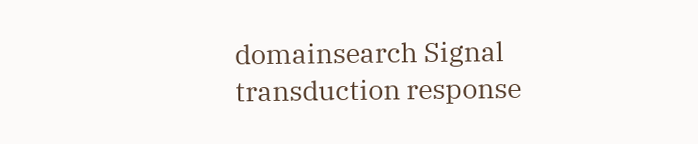domainsearch Signal transduction response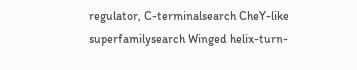regulator, C-terminalsearch CheY-like superfamilysearch Winged helix-turn-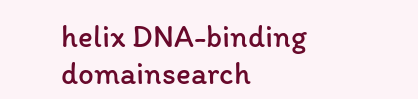helix DNA-binding domainsearch